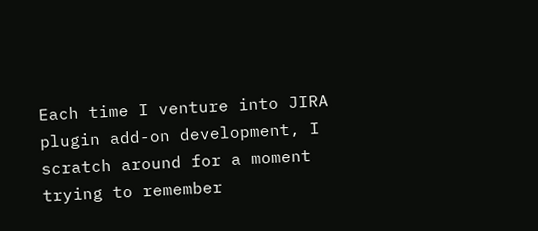Each time I venture into JIRA plugin add-on development, I scratch around for a moment trying to remember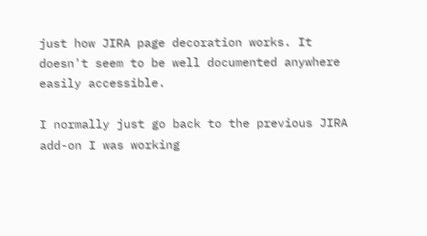just how JIRA page decoration works. It doesn't seem to be well documented anywhere easily accessible.

I normally just go back to the previous JIRA add-on I was working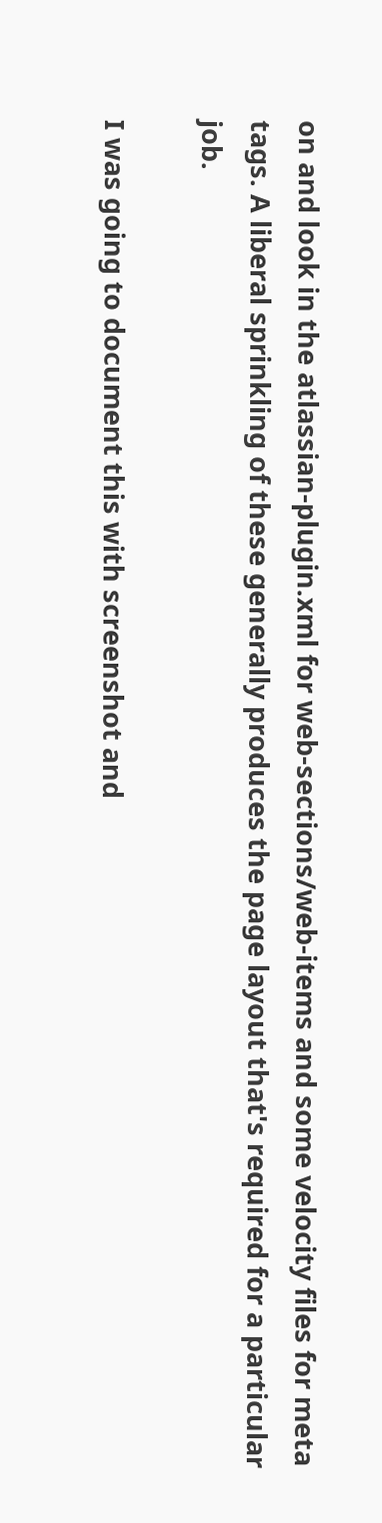on and look in the atlassian-plugin.xml for web-sections/web-items and some velocity files for meta tags. A liberal sprinkling of these generally produces the page layout that's required for a particular job.

I was going to document this with screenshot and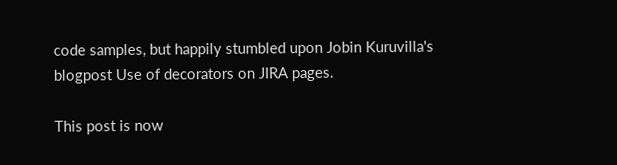code samples, but happily stumbled upon Jobin Kuruvilla's blogpost Use of decorators on JIRA pages.

This post is now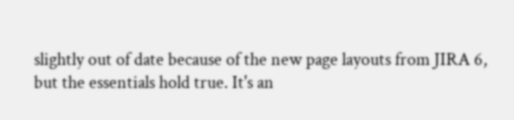slightly out of date because of the new page layouts from JIRA 6, but the essentials hold true. It's an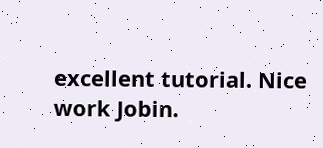excellent tutorial. Nice work Jobin.